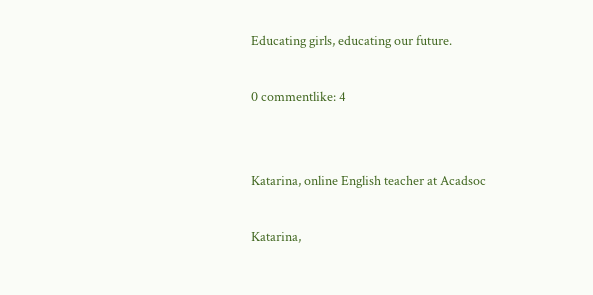Educating girls, educating our future.

0 commentlike: 4


Katarina, online English teacher at Acadsoc

Katarina,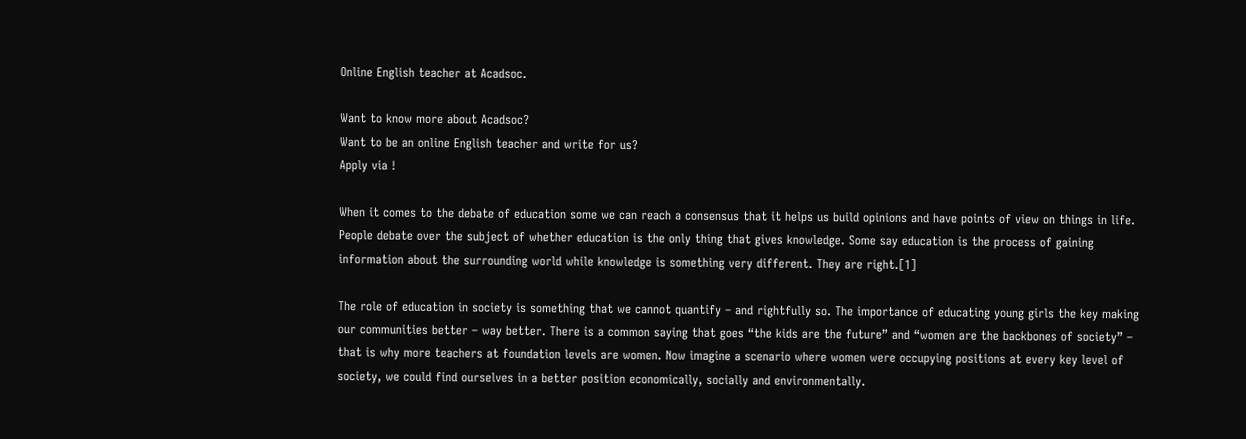Online English teacher at Acadsoc.

Want to know more about Acadsoc?
Want to be an online English teacher and write for us?
Apply via !

When it comes to the debate of education some we can reach a consensus that it helps us build opinions and have points of view on things in life. People debate over the subject of whether education is the only thing that gives knowledge. Some say education is the process of gaining information about the surrounding world while knowledge is something very different. They are right.[1]

The role of education in society is something that we cannot quantify – and rightfully so. The importance of educating young girls the key making our communities better – way better. There is a common saying that goes “the kids are the future” and “women are the backbones of society” – that is why more teachers at foundation levels are women. Now imagine a scenario where women were occupying positions at every key level of society, we could find ourselves in a better position economically, socially and environmentally.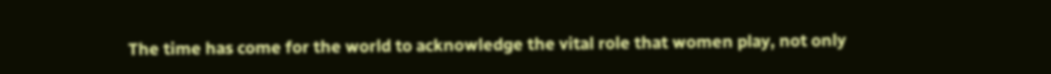The time has come for the world to acknowledge the vital role that women play, not only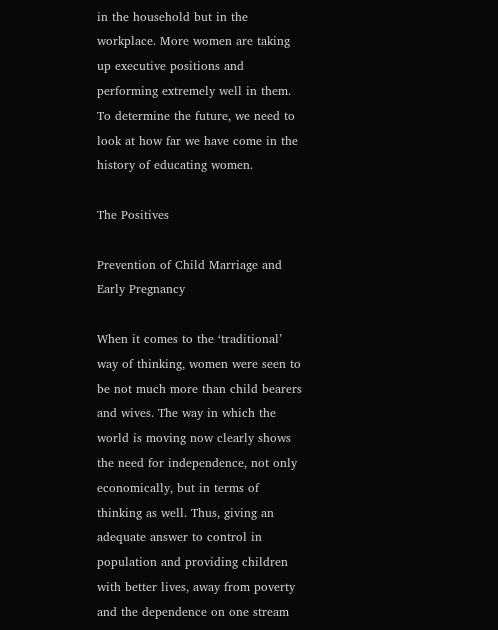in the household but in the workplace. More women are taking up executive positions and performing extremely well in them. To determine the future, we need to look at how far we have come in the history of educating women.

The Positives

Prevention of Child Marriage and Early Pregnancy

When it comes to the ‘traditional’ way of thinking, women were seen to be not much more than child bearers and wives. The way in which the world is moving now clearly shows the need for independence, not only economically, but in terms of thinking as well. Thus, giving an adequate answer to control in population and providing children with better lives, away from poverty and the dependence on one stream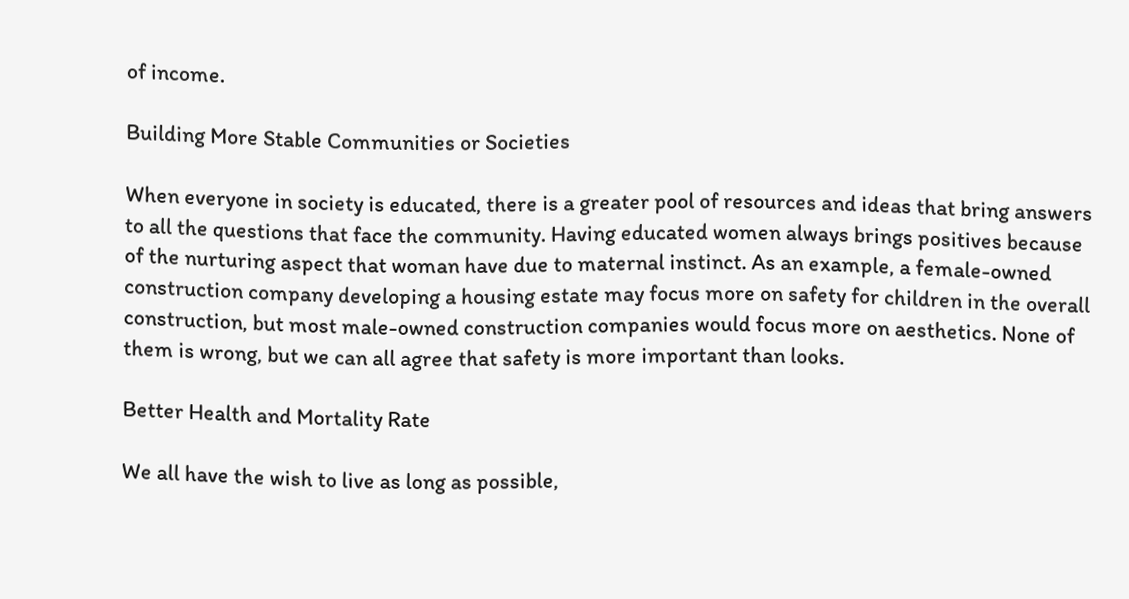of income.

Building More Stable Communities or Societies

When everyone in society is educated, there is a greater pool of resources and ideas that bring answers to all the questions that face the community. Having educated women always brings positives because of the nurturing aspect that woman have due to maternal instinct. As an example, a female-owned construction company developing a housing estate may focus more on safety for children in the overall construction, but most male-owned construction companies would focus more on aesthetics. None of them is wrong, but we can all agree that safety is more important than looks.

Better Health and Mortality Rate

We all have the wish to live as long as possible,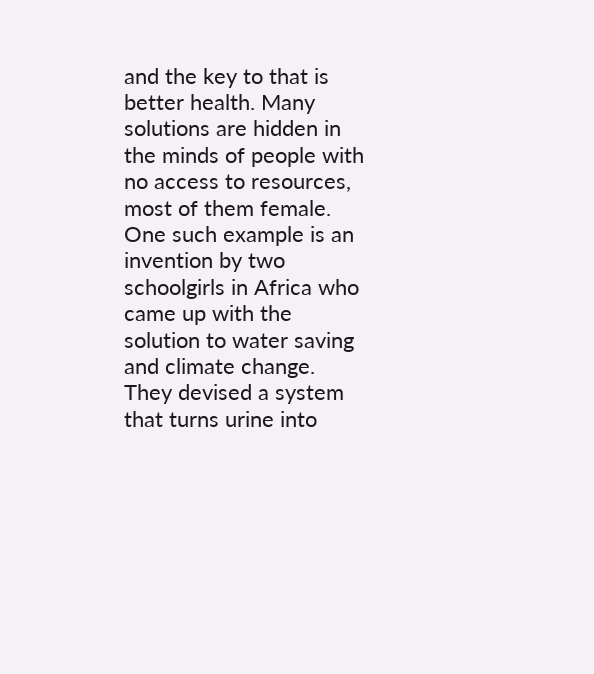and the key to that is better health. Many solutions are hidden in the minds of people with no access to resources, most of them female. One such example is an invention by two schoolgirls in Africa who came up with the solution to water saving and climate change. They devised a system that turns urine into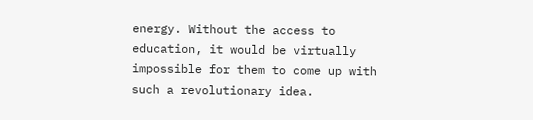energy. Without the access to education, it would be virtually impossible for them to come up with such a revolutionary idea.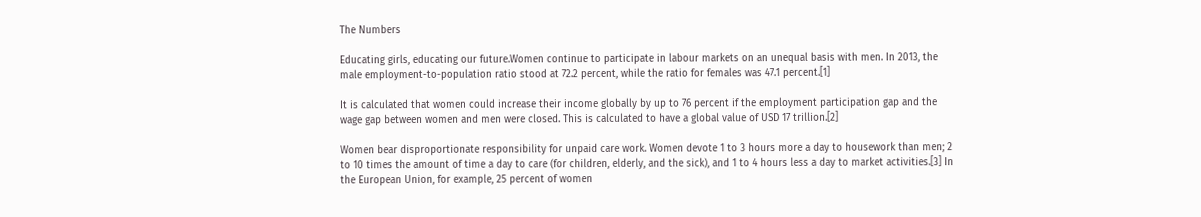The Numbers

Educating girls, educating our future.Women continue to participate in labour markets on an unequal basis with men. In 2013, the male employment-to-population ratio stood at 72.2 percent, while the ratio for females was 47.1 percent.[1]

It is calculated that women could increase their income globally by up to 76 percent if the employment participation gap and the wage gap between women and men were closed. This is calculated to have a global value of USD 17 trillion.[2]

Women bear disproportionate responsibility for unpaid care work. Women devote 1 to 3 hours more a day to housework than men; 2 to 10 times the amount of time a day to care (for children, elderly, and the sick), and 1 to 4 hours less a day to market activities.[3] In the European Union, for example, 25 percent of women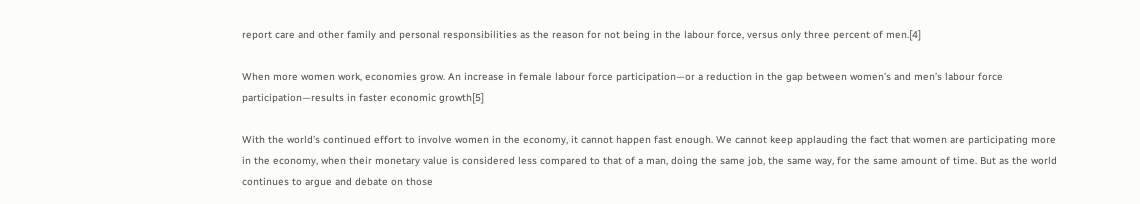report care and other family and personal responsibilities as the reason for not being in the labour force, versus only three percent of men.[4]

When more women work, economies grow. An increase in female labour force participation—or a reduction in the gap between women’s and men’s labour force participation—results in faster economic growth[5]

With the world’s continued effort to involve women in the economy, it cannot happen fast enough. We cannot keep applauding the fact that women are participating more in the economy, when their monetary value is considered less compared to that of a man, doing the same job, the same way, for the same amount of time. But as the world continues to argue and debate on those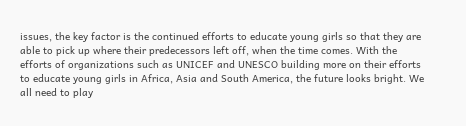issues, the key factor is the continued efforts to educate young girls so that they are able to pick up where their predecessors left off, when the time comes. With the efforts of organizations such as UNICEF and UNESCO building more on their efforts to educate young girls in Africa, Asia and South America, the future looks bright. We all need to play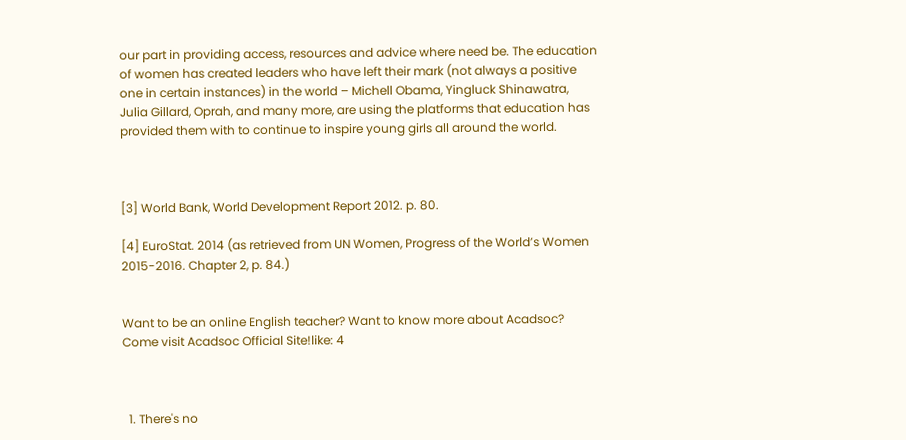our part in providing access, resources and advice where need be. The education of women has created leaders who have left their mark (not always a positive one in certain instances) in the world – Michell Obama, Yingluck Shinawatra, Julia Gillard, Oprah, and many more, are using the platforms that education has provided them with to continue to inspire young girls all around the world.



[3] World Bank, World Development Report 2012. p. 80.

[4] EuroStat. 2014 (as retrieved from UN Women, Progress of the World’s Women 2015-2016. Chapter 2, p. 84.)


Want to be an online English teacher? Want to know more about Acadsoc? Come visit Acadsoc Official Site!like: 4



  1. There's no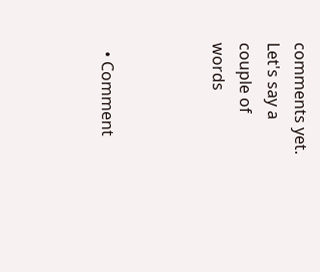comments yet. Let's say a couple of words



  • Comment